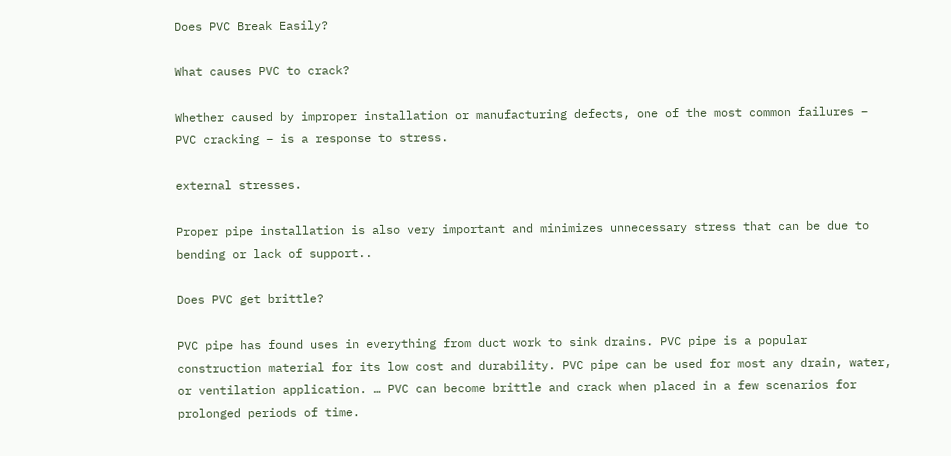Does PVC Break Easily?

What causes PVC to crack?

Whether caused by improper installation or manufacturing defects, one of the most common failures – PVC cracking – is a response to stress.

external stresses.

Proper pipe installation is also very important and minimizes unnecessary stress that can be due to bending or lack of support..

Does PVC get brittle?

PVC pipe has found uses in everything from duct work to sink drains. PVC pipe is a popular construction material for its low cost and durability. PVC pipe can be used for most any drain, water, or ventilation application. … PVC can become brittle and crack when placed in a few scenarios for prolonged periods of time.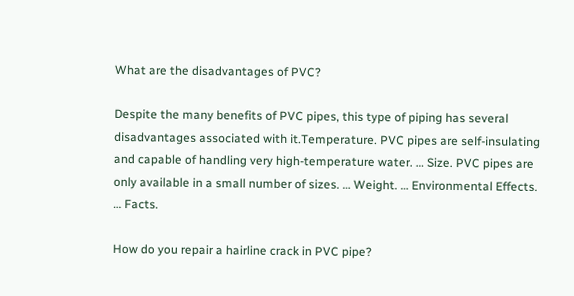What are the disadvantages of PVC?

Despite the many benefits of PVC pipes, this type of piping has several disadvantages associated with it.Temperature. PVC pipes are self-insulating and capable of handling very high-temperature water. … Size. PVC pipes are only available in a small number of sizes. … Weight. … Environmental Effects. … Facts.

How do you repair a hairline crack in PVC pipe?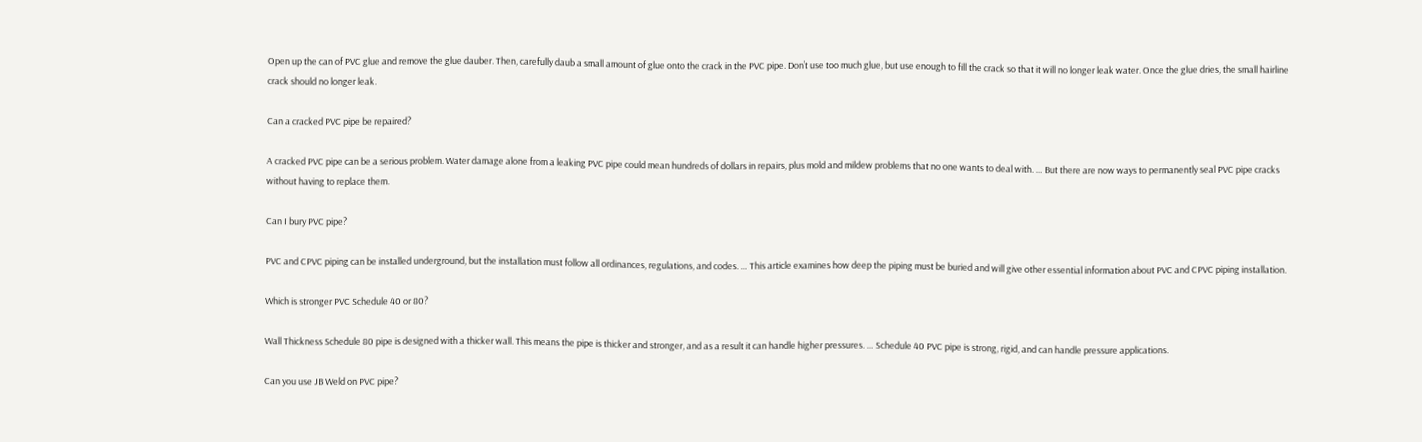Open up the can of PVC glue and remove the glue dauber. Then, carefully daub a small amount of glue onto the crack in the PVC pipe. Don’t use too much glue, but use enough to fill the crack so that it will no longer leak water. Once the glue dries, the small hairline crack should no longer leak.

Can a cracked PVC pipe be repaired?

A cracked PVC pipe can be a serious problem. Water damage alone from a leaking PVC pipe could mean hundreds of dollars in repairs, plus mold and mildew problems that no one wants to deal with. … But there are now ways to permanently seal PVC pipe cracks without having to replace them.

Can I bury PVC pipe?

PVC and CPVC piping can be installed underground, but the installation must follow all ordinances, regulations, and codes. … This article examines how deep the piping must be buried and will give other essential information about PVC and CPVC piping installation.

Which is stronger PVC Schedule 40 or 80?

Wall Thickness Schedule 80 pipe is designed with a thicker wall. This means the pipe is thicker and stronger, and as a result it can handle higher pressures. … Schedule 40 PVC pipe is strong, rigid, and can handle pressure applications.

Can you use JB Weld on PVC pipe?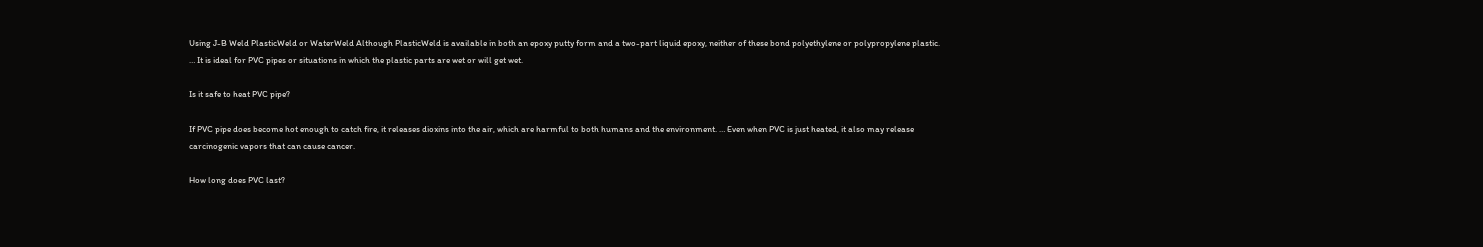Using J-B Weld PlasticWeld or WaterWeld Although PlasticWeld is available in both an epoxy putty form and a two-part liquid epoxy, neither of these bond polyethylene or polypropylene plastic. … It is ideal for PVC pipes or situations in which the plastic parts are wet or will get wet.

Is it safe to heat PVC pipe?

If PVC pipe does become hot enough to catch fire, it releases dioxins into the air, which are harmful to both humans and the environment. … Even when PVC is just heated, it also may release carcinogenic vapors that can cause cancer.

How long does PVC last?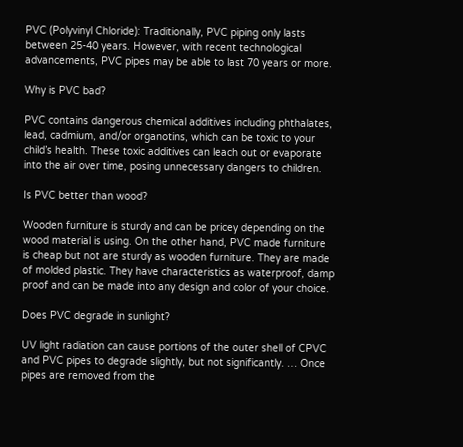PVC (Polyvinyl Chloride): Traditionally, PVC piping only lasts between 25-40 years. However, with recent technological advancements, PVC pipes may be able to last 70 years or more.

Why is PVC bad?

PVC contains dangerous chemical additives including phthalates, lead, cadmium, and/or organotins, which can be toxic to your child’s health. These toxic additives can leach out or evaporate into the air over time, posing unnecessary dangers to children.

Is PVC better than wood?

Wooden furniture is sturdy and can be pricey depending on the wood material is using. On the other hand, PVC made furniture is cheap but not are sturdy as wooden furniture. They are made of molded plastic. They have characteristics as waterproof, damp proof and can be made into any design and color of your choice.

Does PVC degrade in sunlight?

UV light radiation can cause portions of the outer shell of CPVC and PVC pipes to degrade slightly, but not significantly. … Once pipes are removed from the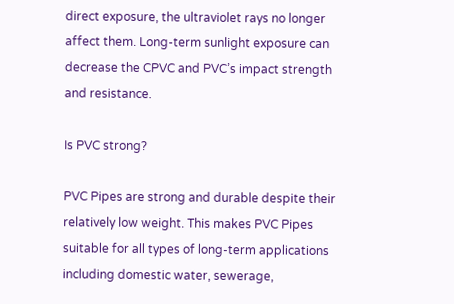direct exposure, the ultraviolet rays no longer affect them. Long-term sunlight exposure can decrease the CPVC and PVC’s impact strength and resistance.

Is PVC strong?

PVC Pipes are strong and durable despite their relatively low weight. This makes PVC Pipes suitable for all types of long-term applications including domestic water, sewerage,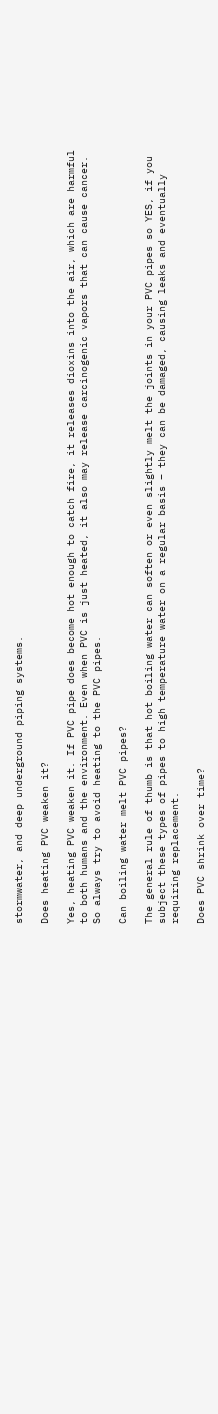stormwater, and deep underground piping systems.

Does heating PVC weaken it?

Yes, heating PVC weaken it. If PVC pipe does become hot enough to catch fire, it releases dioxins into the air, which are harmful to both humans and the environment. Even when PVC is just heated, it also may release carcinogenic vapors that can cause cancer. So always try to avoid heating to the PVC pipes.

Can boiling water melt PVC pipes?

The general rule of thumb is that hot boiling water can soften or even slightly melt the joints in your PVC pipes so YES, if you subject these types of pipes to high temperature water on a regular basis – they can be damaged, causing leaks and eventually requiring replacement.

Does PVC shrink over time?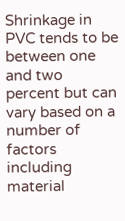Shrinkage in PVC tends to be between one and two percent but can vary based on a number of factors including material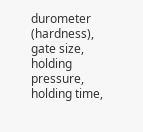durometer (hardness), gate size, holding pressure, holding time,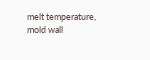melt temperature, mold wall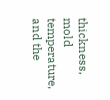thickness, mold temperature, and the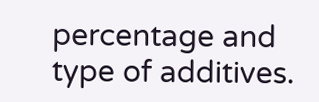percentage and type of additives.